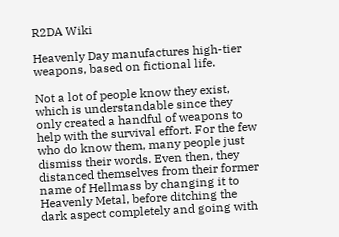R2DA Wiki

Heavenly Day manufactures high-tier weapons, based on fictional life.

Not a lot of people know they exist, which is understandable since they only created a handful of weapons to help with the survival effort. For the few who do know them, many people just dismiss their words. Even then, they distanced themselves from their former name of Hellmass by changing it to Heavenly Metal, before ditching the dark aspect completely and going with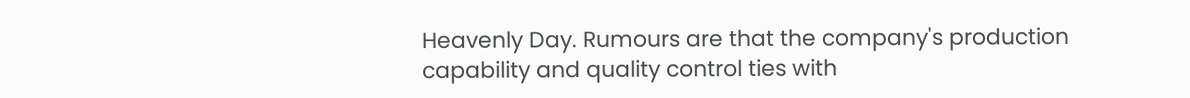Heavenly Day. Rumours are that the company's production capability and quality control ties with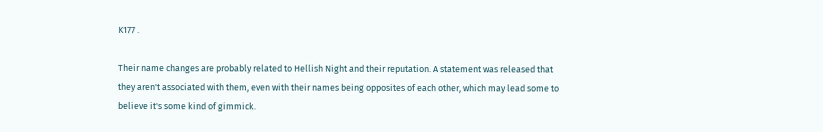K177 .

Their name changes are probably related to Hellish Night and their reputation. A statement was released that they aren't associated with them, even with their names being opposites of each other, which may lead some to believe it's some kind of gimmick.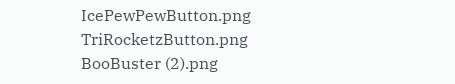IcePewPewButton.png TriRocketzButton.png BooBuster (2).png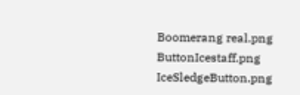Boomerang real.png
ButtonIcestaff.png IceSledgeButton.png